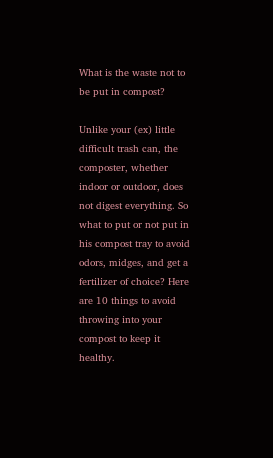What is the waste not to be put in compost?

Unlike your (ex) little difficult trash can, the composter, whether indoor or outdoor, does not digest everything. So what to put or not put in his compost tray to avoid odors, midges, and get a fertilizer of choice? Here are 10 things to avoid throwing into your compost to keep it healthy.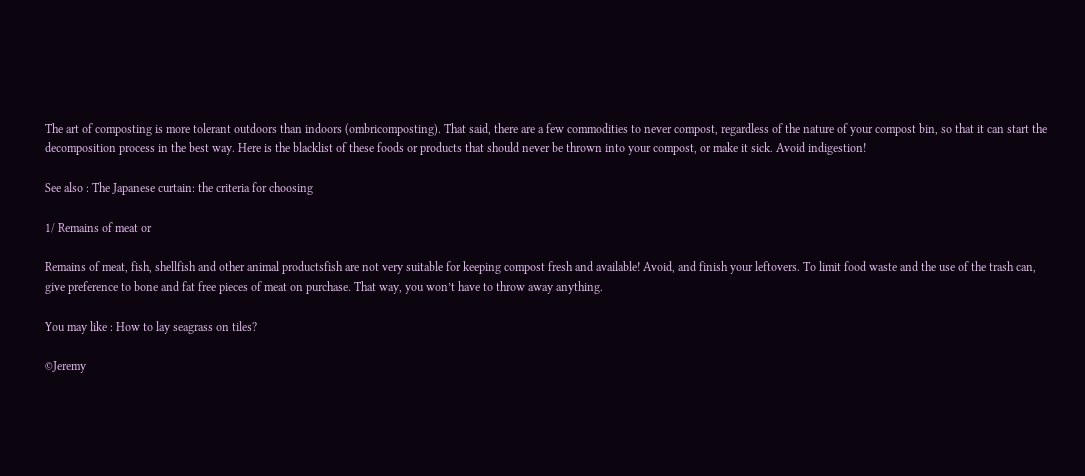The art of composting is more tolerant outdoors than indoors (ombricomposting). That said, there are a few commodities to never compost, regardless of the nature of your compost bin, so that it can start the decomposition process in the best way. Here is the blacklist of these foods or products that should never be thrown into your compost, or make it sick. Avoid indigestion!

See also : The Japanese curtain: the criteria for choosing

1/ Remains of meat or

Remains of meat, fish, shellfish and other animal productsfish are not very suitable for keeping compost fresh and available! Avoid, and finish your leftovers. To limit food waste and the use of the trash can, give preference to bone and fat free pieces of meat on purchase. That way, you won’t have to throw away anything.

You may like : How to lay seagrass on tiles?

©Jeremy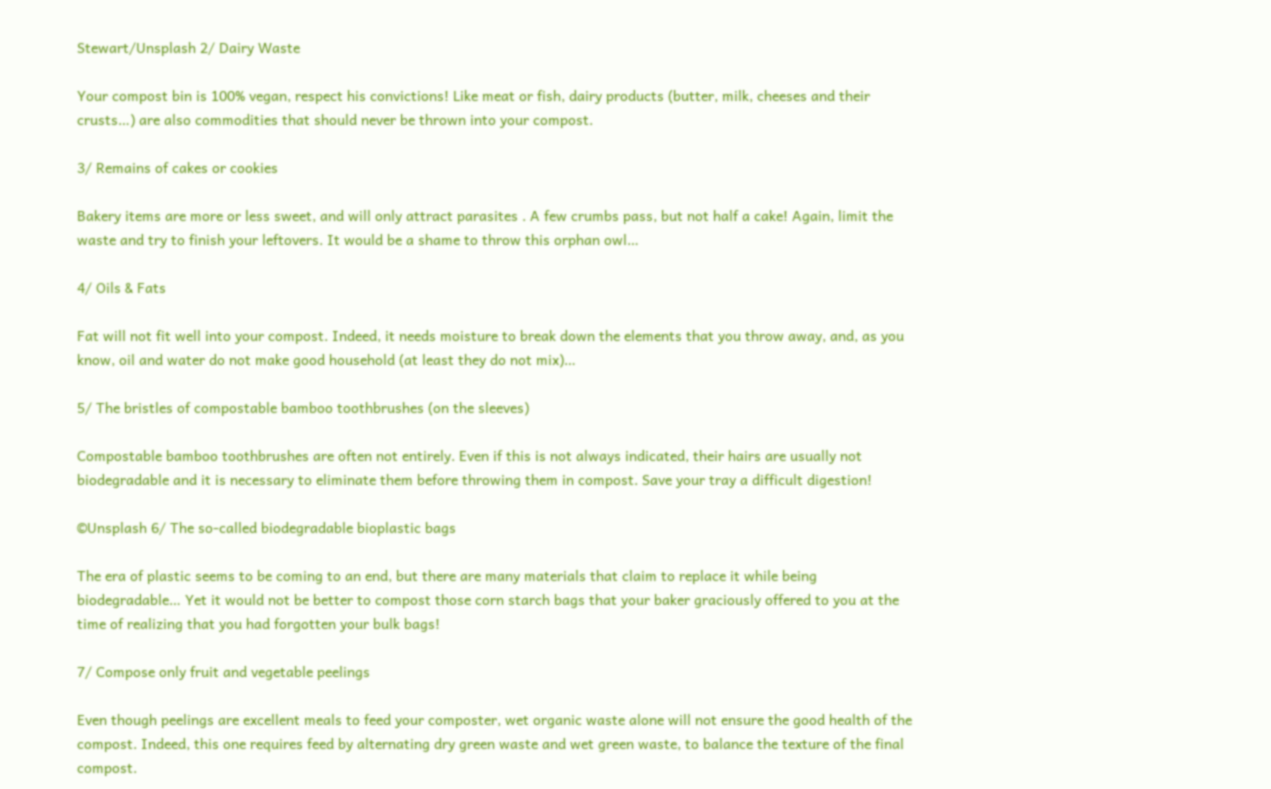Stewart/Unsplash 2/ Dairy Waste

Your compost bin is 100% vegan, respect his convictions! Like meat or fish, dairy products (butter, milk, cheeses and their crusts…) are also commodities that should never be thrown into your compost.

3/ Remains of cakes or cookies

Bakery items are more or less sweet, and will only attract parasites . A few crumbs pass, but not half a cake! Again, limit the waste and try to finish your leftovers. It would be a shame to throw this orphan owl…

4/ Oils & Fats

Fat will not fit well into your compost. Indeed, it needs moisture to break down the elements that you throw away, and, as you know, oil and water do not make good household (at least they do not mix)…

5/ The bristles of compostable bamboo toothbrushes (on the sleeves)

Compostable bamboo toothbrushes are often not entirely. Even if this is not always indicated, their hairs are usually not biodegradable and it is necessary to eliminate them before throwing them in compost. Save your tray a difficult digestion!

©Unsplash 6/ The so-called biodegradable bioplastic bags

The era of plastic seems to be coming to an end, but there are many materials that claim to replace it while being biodegradable… Yet it would not be better to compost those corn starch bags that your baker graciously offered to you at the time of realizing that you had forgotten your bulk bags!

7/ Compose only fruit and vegetable peelings

Even though peelings are excellent meals to feed your composter, wet organic waste alone will not ensure the good health of the compost. Indeed, this one requires feed by alternating dry green waste and wet green waste, to balance the texture of the final compost.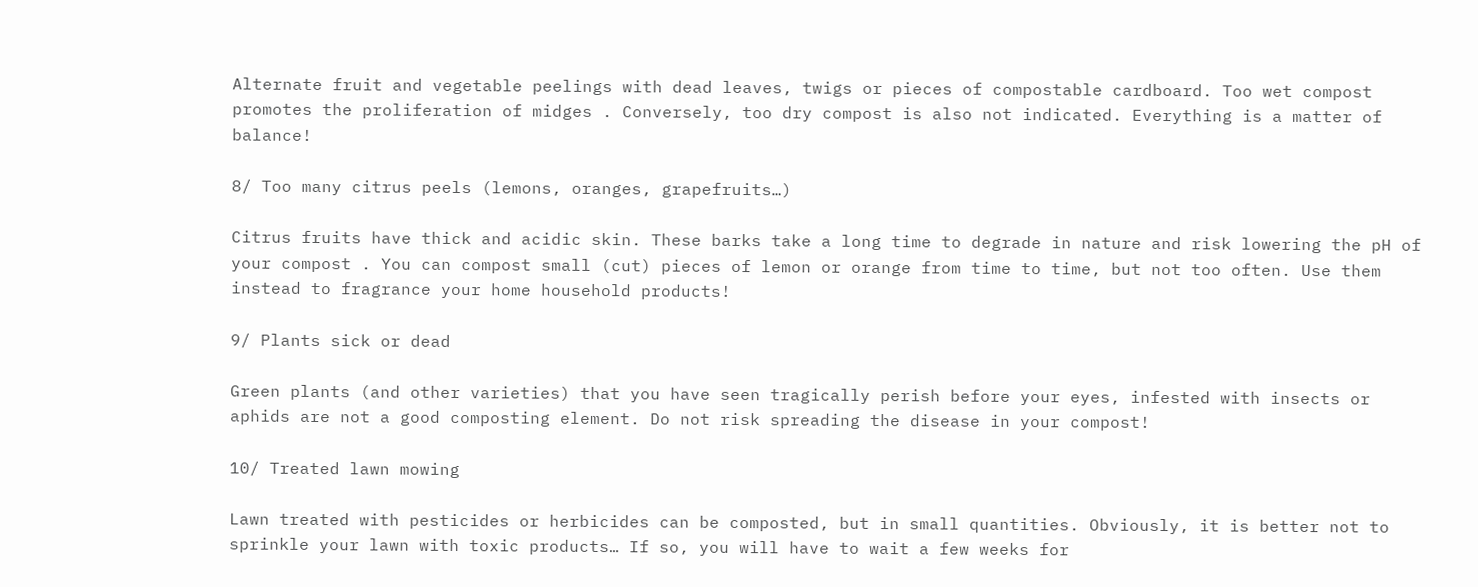Alternate fruit and vegetable peelings with dead leaves, twigs or pieces of compostable cardboard. Too wet compost promotes the proliferation of midges . Conversely, too dry compost is also not indicated. Everything is a matter of balance!

8/ Too many citrus peels (lemons, oranges, grapefruits…)

Citrus fruits have thick and acidic skin. These barks take a long time to degrade in nature and risk lowering the pH of your compost . You can compost small (cut) pieces of lemon or orange from time to time, but not too often. Use them instead to fragrance your home household products!

9/ Plants sick or dead

Green plants (and other varieties) that you have seen tragically perish before your eyes, infested with insects or aphids are not a good composting element. Do not risk spreading the disease in your compost!

10/ Treated lawn mowing

Lawn treated with pesticides or herbicides can be composted, but in small quantities. Obviously, it is better not to sprinkle your lawn with toxic products… If so, you will have to wait a few weeks for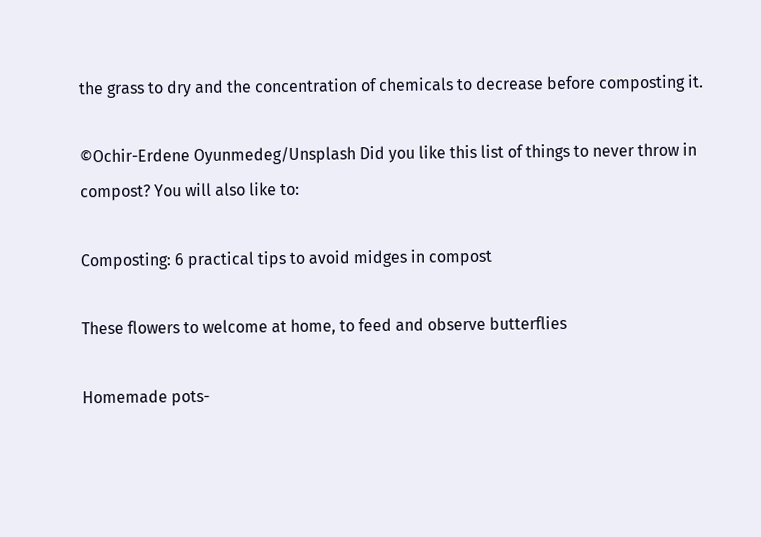the grass to dry and the concentration of chemicals to decrease before composting it.

©Ochir-Erdene Oyunmedeg/Unsplash Did you like this list of things to never throw in compost? You will also like to:

Composting: 6 practical tips to avoid midges in compost

These flowers to welcome at home, to feed and observe butterflies

Homemade pots-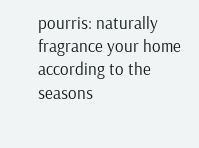pourris: naturally fragrance your home according to the seasons